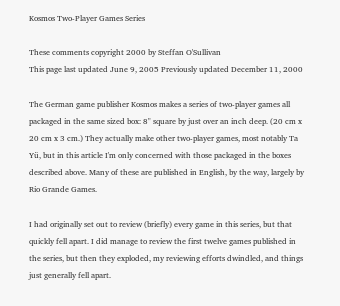Kosmos Two-Player Games Series

These comments copyright 2000 by Steffan O'Sullivan
This page last updated June 9, 2005 Previously updated December 11, 2000

The German game publisher Kosmos makes a series of two-player games all packaged in the same sized box: 8" square by just over an inch deep. (20 cm x 20 cm x 3 cm.) They actually make other two-player games, most notably Ta Yü, but in this article I'm only concerned with those packaged in the boxes described above. Many of these are published in English, by the way, largely by Rio Grande Games.

I had originally set out to review (briefly) every game in this series, but that quickly fell apart. I did manage to review the first twelve games published in the series, but then they exploded, my reviewing efforts dwindled, and things just generally fell apart.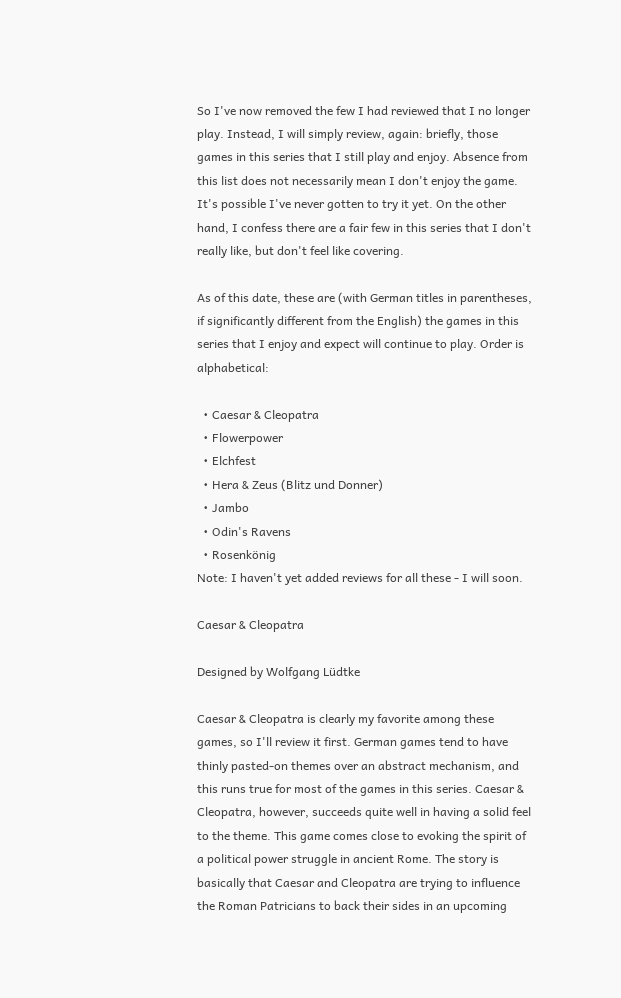So I've now removed the few I had reviewed that I no longer play. Instead, I will simply review, again: briefly, those games in this series that I still play and enjoy. Absence from this list does not necessarily mean I don't enjoy the game. It's possible I've never gotten to try it yet. On the other hand, I confess there are a fair few in this series that I don't really like, but don't feel like covering.

As of this date, these are (with German titles in parentheses, if significantly different from the English) the games in this series that I enjoy and expect will continue to play. Order is alphabetical:

  • Caesar & Cleopatra
  • Flowerpower
  • Elchfest
  • Hera & Zeus (Blitz und Donner)
  • Jambo
  • Odin's Ravens
  • Rosenkönig
Note: I haven't yet added reviews for all these - I will soon.

Caesar & Cleopatra

Designed by Wolfgang Lüdtke

Caesar & Cleopatra is clearly my favorite among these games, so I'll review it first. German games tend to have thinly pasted-on themes over an abstract mechanism, and this runs true for most of the games in this series. Caesar & Cleopatra, however, succeeds quite well in having a solid feel to the theme. This game comes close to evoking the spirit of a political power struggle in ancient Rome. The story is basically that Caesar and Cleopatra are trying to influence the Roman Patricians to back their sides in an upcoming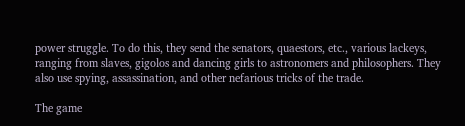power struggle. To do this, they send the senators, quaestors, etc., various lackeys, ranging from slaves, gigolos and dancing girls to astronomers and philosophers. They also use spying, assassination, and other nefarious tricks of the trade.

The game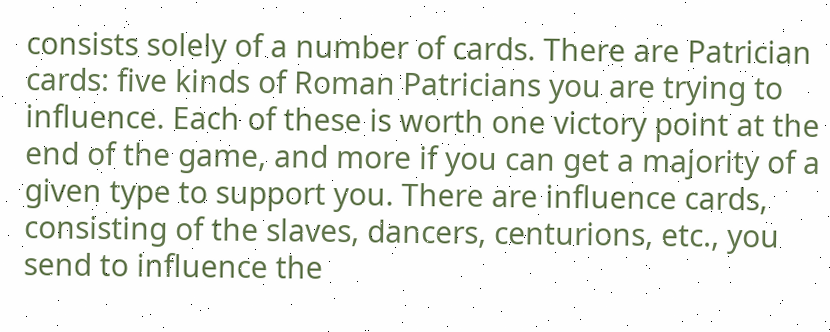consists solely of a number of cards. There are Patrician cards: five kinds of Roman Patricians you are trying to influence. Each of these is worth one victory point at the end of the game, and more if you can get a majority of a given type to support you. There are influence cards, consisting of the slaves, dancers, centurions, etc., you send to influence the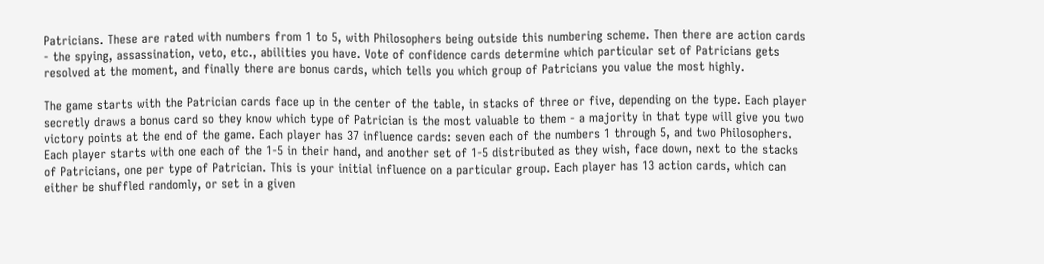Patricians. These are rated with numbers from 1 to 5, with Philosophers being outside this numbering scheme. Then there are action cards - the spying, assassination, veto, etc., abilities you have. Vote of confidence cards determine which particular set of Patricians gets resolved at the moment, and finally there are bonus cards, which tells you which group of Patricians you value the most highly.

The game starts with the Patrician cards face up in the center of the table, in stacks of three or five, depending on the type. Each player secretly draws a bonus card so they know which type of Patrician is the most valuable to them - a majority in that type will give you two victory points at the end of the game. Each player has 37 influence cards: seven each of the numbers 1 through 5, and two Philosophers. Each player starts with one each of the 1-5 in their hand, and another set of 1-5 distributed as they wish, face down, next to the stacks of Patricians, one per type of Patrician. This is your initial influence on a particular group. Each player has 13 action cards, which can either be shuffled randomly, or set in a given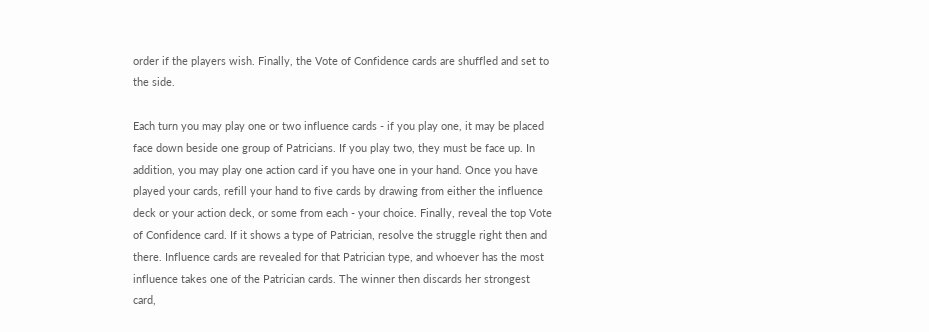order if the players wish. Finally, the Vote of Confidence cards are shuffled and set to the side.

Each turn you may play one or two influence cards - if you play one, it may be placed face down beside one group of Patricians. If you play two, they must be face up. In addition, you may play one action card if you have one in your hand. Once you have played your cards, refill your hand to five cards by drawing from either the influence deck or your action deck, or some from each - your choice. Finally, reveal the top Vote of Confidence card. If it shows a type of Patrician, resolve the struggle right then and there. Influence cards are revealed for that Patrician type, and whoever has the most influence takes one of the Patrician cards. The winner then discards her strongest card,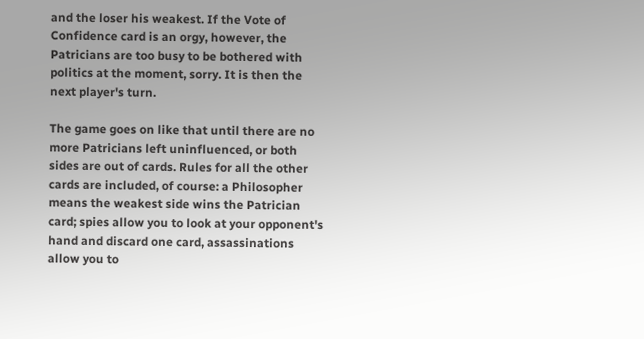and the loser his weakest. If the Vote of Confidence card is an orgy, however, the Patricians are too busy to be bothered with politics at the moment, sorry. It is then the next player's turn.

The game goes on like that until there are no more Patricians left uninfluenced, or both sides are out of cards. Rules for all the other cards are included, of course: a Philosopher means the weakest side wins the Patrician card; spies allow you to look at your opponent's hand and discard one card, assassinations allow you to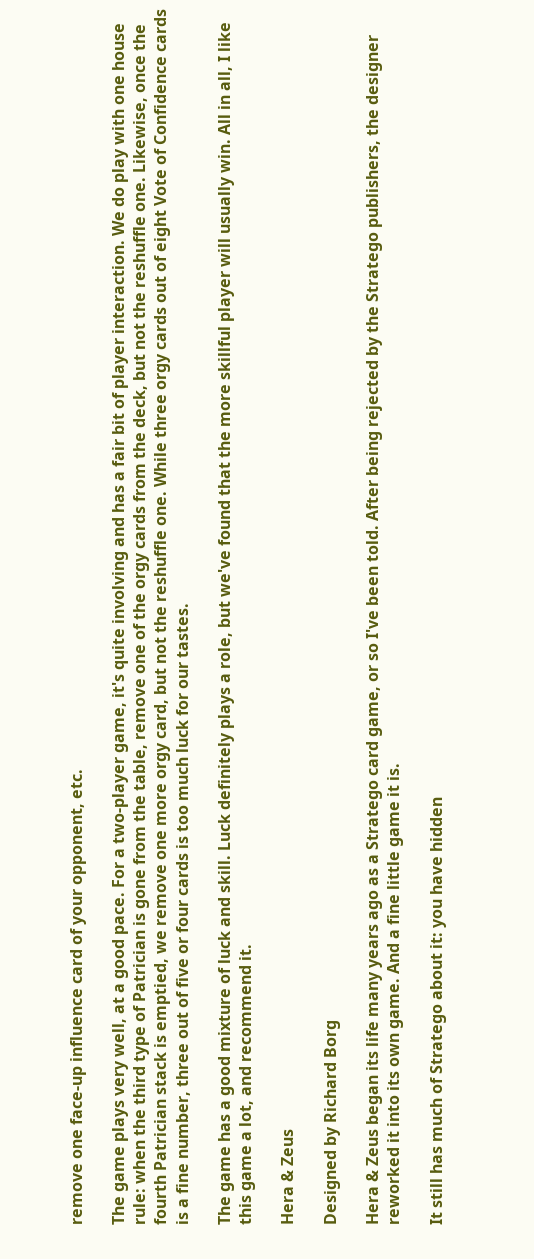remove one face-up influence card of your opponent, etc.

The game plays very well, at a good pace. For a two-player game, it's quite involving and has a fair bit of player interaction. We do play with one house rule: when the third type of Patrician is gone from the table, remove one of the orgy cards from the deck, but not the reshuffle one. Likewise, once the fourth Patrician stack is emptied, we remove one more orgy card, but not the reshuffle one. While three orgy cards out of eight Vote of Confidence cards is a fine number, three out of five or four cards is too much luck for our tastes.

The game has a good mixture of luck and skill. Luck definitely plays a role, but we've found that the more skillful player will usually win. All in all, I like this game a lot, and recommend it.

Hera & Zeus

Designed by Richard Borg

Hera & Zeus began its life many years ago as a Stratego card game, or so I've been told. After being rejected by the Stratego publishers, the designer reworked it into its own game. And a fine little game it is.

It still has much of Stratego about it: you have hidden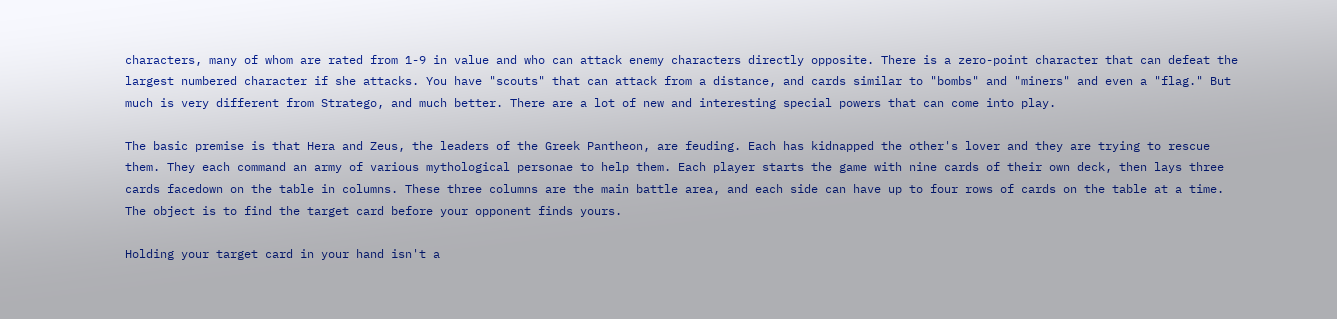characters, many of whom are rated from 1-9 in value and who can attack enemy characters directly opposite. There is a zero-point character that can defeat the largest numbered character if she attacks. You have "scouts" that can attack from a distance, and cards similar to "bombs" and "miners" and even a "flag." But much is very different from Stratego, and much better. There are a lot of new and interesting special powers that can come into play.

The basic premise is that Hera and Zeus, the leaders of the Greek Pantheon, are feuding. Each has kidnapped the other's lover and they are trying to rescue them. They each command an army of various mythological personae to help them. Each player starts the game with nine cards of their own deck, then lays three cards facedown on the table in columns. These three columns are the main battle area, and each side can have up to four rows of cards on the table at a time. The object is to find the target card before your opponent finds yours.

Holding your target card in your hand isn't a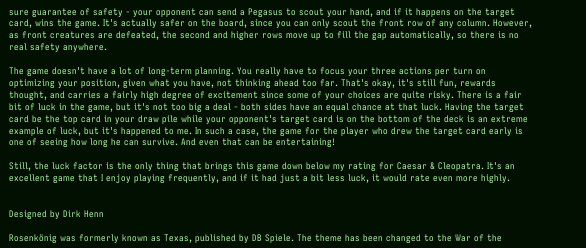sure guarantee of safety - your opponent can send a Pegasus to scout your hand, and if it happens on the target card, wins the game. It's actually safer on the board, since you can only scout the front row of any column. However, as front creatures are defeated, the second and higher rows move up to fill the gap automatically, so there is no real safety anywhere.

The game doesn't have a lot of long-term planning. You really have to focus your three actions per turn on optimizing your position, given what you have, not thinking ahead too far. That's okay, it's still fun, rewards thought, and carries a fairly high degree of excitement since some of your choices are quite risky. There is a fair bit of luck in the game, but it's not too big a deal - both sides have an equal chance at that luck. Having the target card be the top card in your draw pile while your opponent's target card is on the bottom of the deck is an extreme example of luck, but it's happened to me. In such a case, the game for the player who drew the target card early is one of seeing how long he can survive. And even that can be entertaining!

Still, the luck factor is the only thing that brings this game down below my rating for Caesar & Cleopatra. It's an excellent game that I enjoy playing frequently, and if it had just a bit less luck, it would rate even more highly.


Designed by Dirk Henn

Rosenkönig was formerly known as Texas, published by DB Spiele. The theme has been changed to the War of the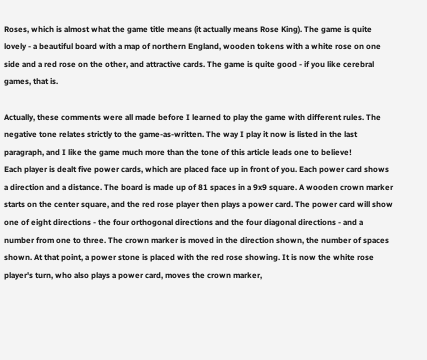Roses, which is almost what the game title means (it actually means Rose King). The game is quite lovely - a beautiful board with a map of northern England, wooden tokens with a white rose on one side and a red rose on the other, and attractive cards. The game is quite good - if you like cerebral games, that is.

Actually, these comments were all made before I learned to play the game with different rules. The negative tone relates strictly to the game-as-written. The way I play it now is listed in the last paragraph, and I like the game much more than the tone of this article leads one to believe!
Each player is dealt five power cards, which are placed face up in front of you. Each power card shows a direction and a distance. The board is made up of 81 spaces in a 9x9 square. A wooden crown marker starts on the center square, and the red rose player then plays a power card. The power card will show one of eight directions - the four orthogonal directions and the four diagonal directions - and a number from one to three. The crown marker is moved in the direction shown, the number of spaces shown. At that point, a power stone is placed with the red rose showing. It is now the white rose player's turn, who also plays a power card, moves the crown marker,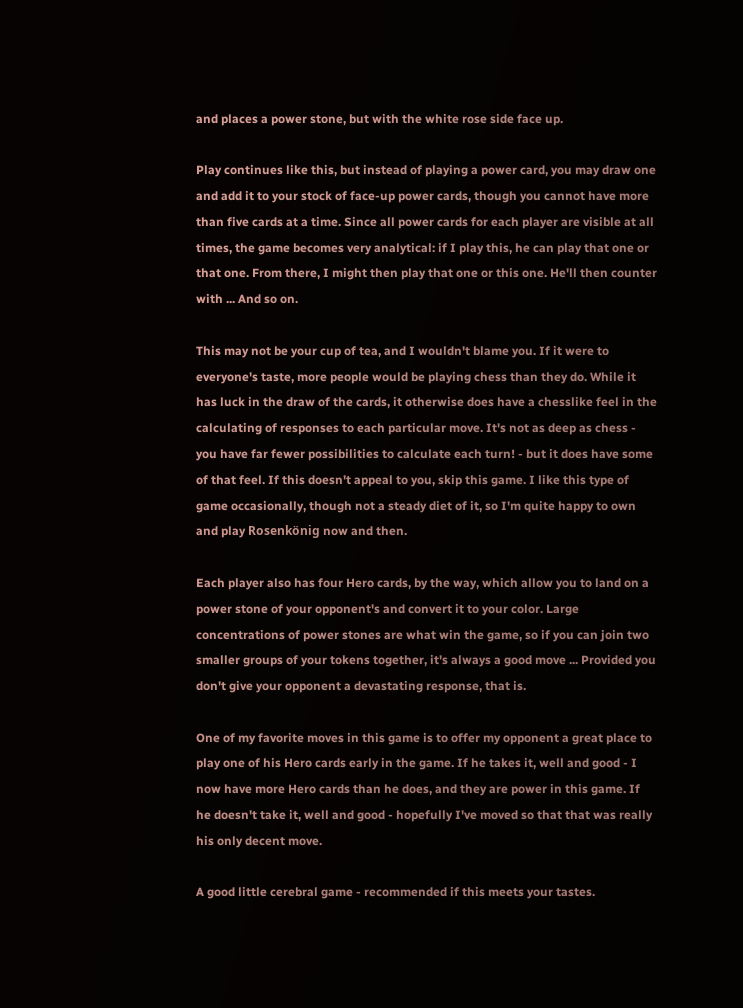and places a power stone, but with the white rose side face up.

Play continues like this, but instead of playing a power card, you may draw one and add it to your stock of face-up power cards, though you cannot have more than five cards at a time. Since all power cards for each player are visible at all times, the game becomes very analytical: if I play this, he can play that one or that one. From there, I might then play that one or this one. He'll then counter with ... And so on.

This may not be your cup of tea, and I wouldn't blame you. If it were to everyone's taste, more people would be playing chess than they do. While it has luck in the draw of the cards, it otherwise does have a chesslike feel in the calculating of responses to each particular move. It's not as deep as chess - you have far fewer possibilities to calculate each turn! - but it does have some of that feel. If this doesn't appeal to you, skip this game. I like this type of game occasionally, though not a steady diet of it, so I'm quite happy to own and play Rosenkönig now and then.

Each player also has four Hero cards, by the way, which allow you to land on a power stone of your opponent's and convert it to your color. Large concentrations of power stones are what win the game, so if you can join two smaller groups of your tokens together, it's always a good move ... Provided you don't give your opponent a devastating response, that is.

One of my favorite moves in this game is to offer my opponent a great place to play one of his Hero cards early in the game. If he takes it, well and good - I now have more Hero cards than he does, and they are power in this game. If he doesn't take it, well and good - hopefully I've moved so that that was really his only decent move.

A good little cerebral game - recommended if this meets your tastes.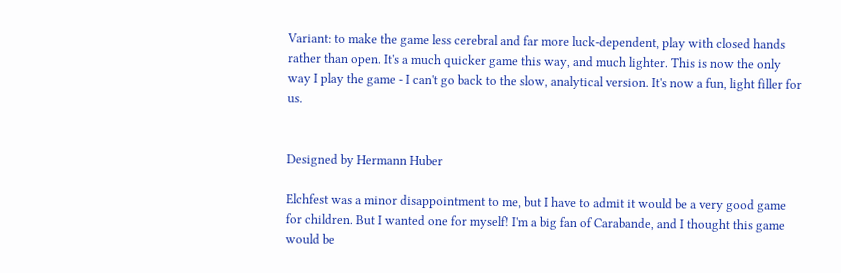Variant: to make the game less cerebral and far more luck-dependent, play with closed hands rather than open. It's a much quicker game this way, and much lighter. This is now the only way I play the game - I can't go back to the slow, analytical version. It's now a fun, light filler for us.


Designed by Hermann Huber

Elchfest was a minor disappointment to me, but I have to admit it would be a very good game for children. But I wanted one for myself! I'm a big fan of Carabande, and I thought this game would be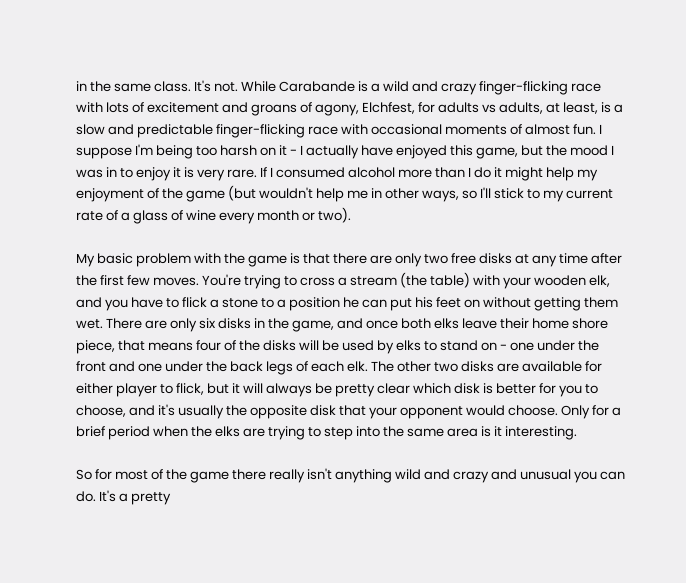in the same class. It's not. While Carabande is a wild and crazy finger-flicking race with lots of excitement and groans of agony, Elchfest, for adults vs adults, at least, is a slow and predictable finger-flicking race with occasional moments of almost fun. I suppose I'm being too harsh on it - I actually have enjoyed this game, but the mood I was in to enjoy it is very rare. If I consumed alcohol more than I do it might help my enjoyment of the game (but wouldn't help me in other ways, so I'll stick to my current rate of a glass of wine every month or two).

My basic problem with the game is that there are only two free disks at any time after the first few moves. You're trying to cross a stream (the table) with your wooden elk, and you have to flick a stone to a position he can put his feet on without getting them wet. There are only six disks in the game, and once both elks leave their home shore piece, that means four of the disks will be used by elks to stand on - one under the front and one under the back legs of each elk. The other two disks are available for either player to flick, but it will always be pretty clear which disk is better for you to choose, and it's usually the opposite disk that your opponent would choose. Only for a brief period when the elks are trying to step into the same area is it interesting.

So for most of the game there really isn't anything wild and crazy and unusual you can do. It's a pretty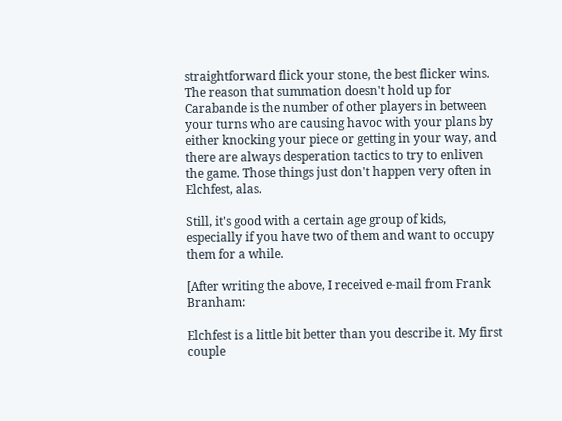straightforward flick your stone, the best flicker wins. The reason that summation doesn't hold up for Carabande is the number of other players in between your turns who are causing havoc with your plans by either knocking your piece or getting in your way, and there are always desperation tactics to try to enliven the game. Those things just don't happen very often in Elchfest, alas.

Still, it's good with a certain age group of kids, especially if you have two of them and want to occupy them for a while.

[After writing the above, I received e-mail from Frank Branham:

Elchfest is a little bit better than you describe it. My first couple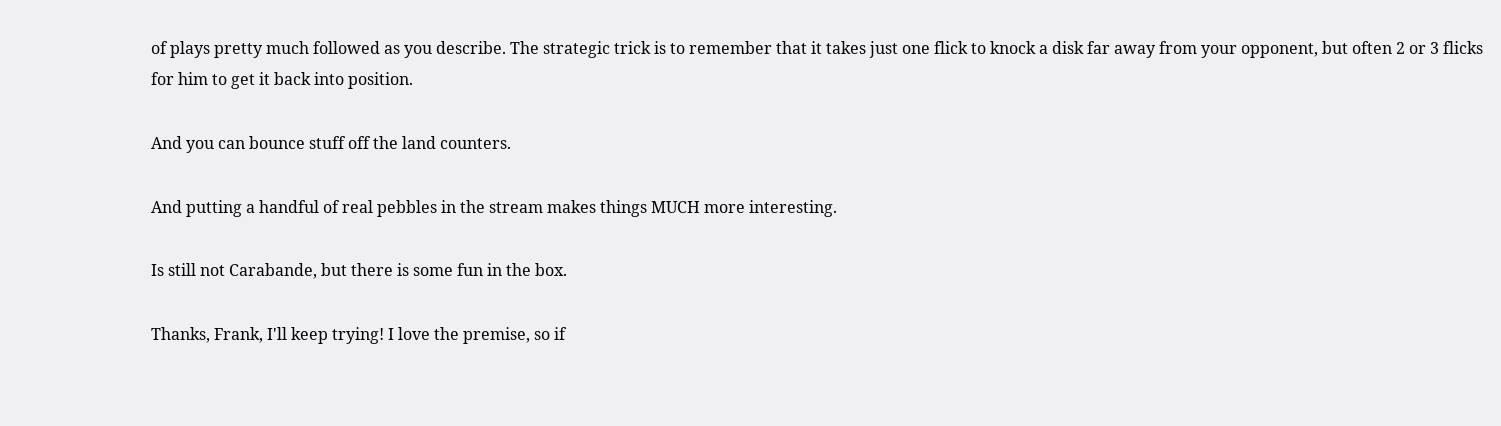of plays pretty much followed as you describe. The strategic trick is to remember that it takes just one flick to knock a disk far away from your opponent, but often 2 or 3 flicks for him to get it back into position.

And you can bounce stuff off the land counters.

And putting a handful of real pebbles in the stream makes things MUCH more interesting.

Is still not Carabande, but there is some fun in the box.

Thanks, Frank, I'll keep trying! I love the premise, so if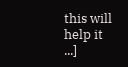this will help it ...]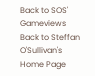Back to SOS' Gameviews
Back to Steffan O'Sullivan's Home Page